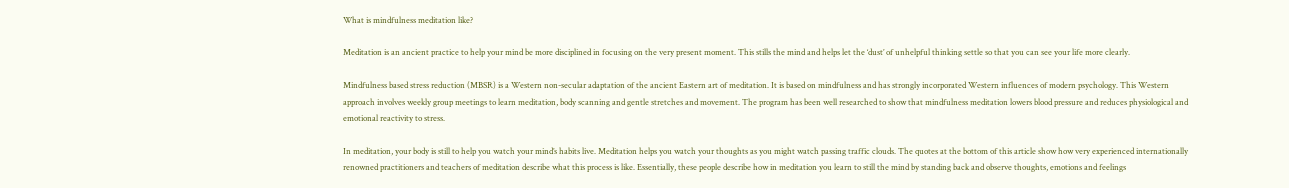What is mindfulness meditation like?

Meditation is an ancient practice to help your mind be more disciplined in focusing on the very present moment. This stills the mind and helps let the ‘dust’ of unhelpful thinking settle so that you can see your life more clearly.

Mindfulness based stress reduction (MBSR) is a Western non-secular adaptation of the ancient Eastern art of meditation. It is based on mindfulness and has strongly incorporated Western influences of modern psychology. This Western approach involves weekly group meetings to learn meditation, body scanning and gentle stretches and movement. The program has been well researched to show that mindfulness meditation lowers blood pressure and reduces physiological and emotional reactivity to stress.

In meditation, your body is still to help you watch your mind’s habits live. Meditation helps you watch your thoughts as you might watch passing traffic clouds. The quotes at the bottom of this article show how very experienced internationally renowned practitioners and teachers of meditation describe what this process is like. Essentially, these people describe how in meditation you learn to still the mind by standing back and observe thoughts, emotions and feelings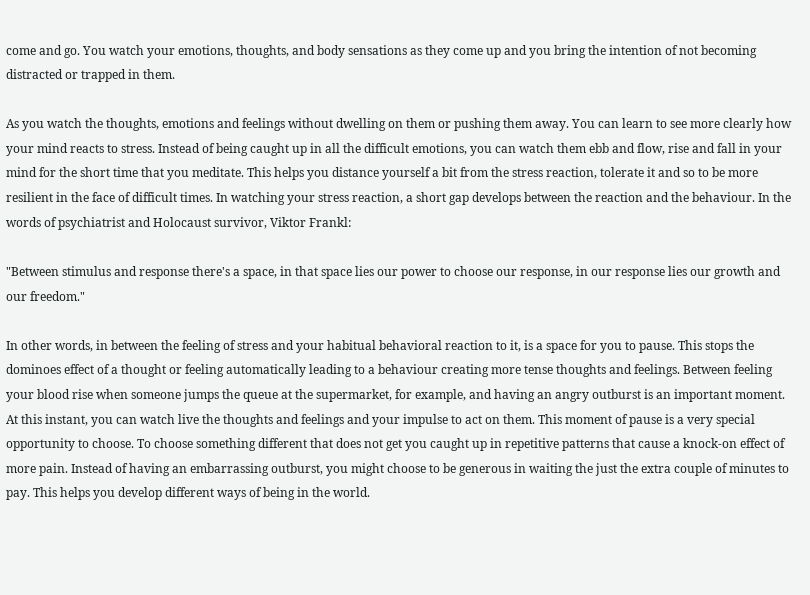come and go. You watch your emotions, thoughts, and body sensations as they come up and you bring the intention of not becoming distracted or trapped in them.

As you watch the thoughts, emotions and feelings without dwelling on them or pushing them away. You can learn to see more clearly how your mind reacts to stress. Instead of being caught up in all the difficult emotions, you can watch them ebb and flow, rise and fall in your mind for the short time that you meditate. This helps you distance yourself a bit from the stress reaction, tolerate it and so to be more resilient in the face of difficult times. In watching your stress reaction, a short gap develops between the reaction and the behaviour. In the words of psychiatrist and Holocaust survivor, Viktor Frankl:

"Between stimulus and response there's a space, in that space lies our power to choose our response, in our response lies our growth and our freedom."

In other words, in between the feeling of stress and your habitual behavioral reaction to it, is a space for you to pause. This stops the dominoes effect of a thought or feeling automatically leading to a behaviour creating more tense thoughts and feelings. Between feeling your blood rise when someone jumps the queue at the supermarket, for example, and having an angry outburst is an important moment. At this instant, you can watch live the thoughts and feelings and your impulse to act on them. This moment of pause is a very special opportunity to choose. To choose something different that does not get you caught up in repetitive patterns that cause a knock-on effect of more pain. Instead of having an embarrassing outburst, you might choose to be generous in waiting the just the extra couple of minutes to pay. This helps you develop different ways of being in the world.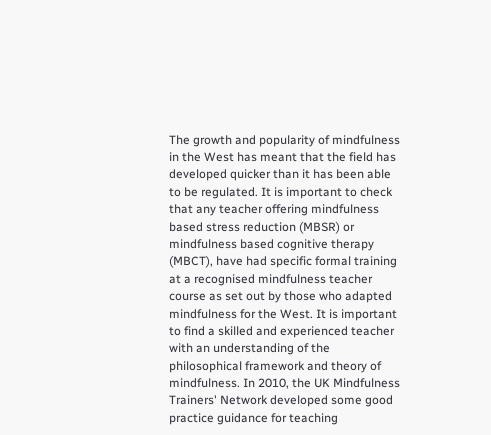The growth and popularity of mindfulness in the West has meant that the field has developed quicker than it has been able to be regulated. It is important to check that any teacher offering mindfulness based stress reduction (MBSR) or mindfulness based cognitive therapy (MBCT), have had specific formal training at a recognised mindfulness teacher course as set out by those who adapted mindfulness for the West. It is important to find a skilled and experienced teacher with an understanding of the philosophical framework and theory of mindfulness. In 2010, the UK Mindfulness Trainers' Network developed some good practice guidance for teaching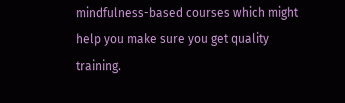mindfulness-based courses which might help you make sure you get quality training.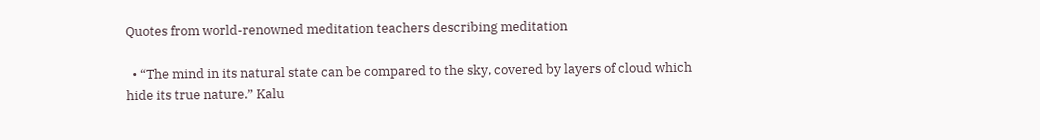Quotes from world-renowned meditation teachers describing meditation

  • “The mind in its natural state can be compared to the sky, covered by layers of cloud which hide its true nature.” Kalu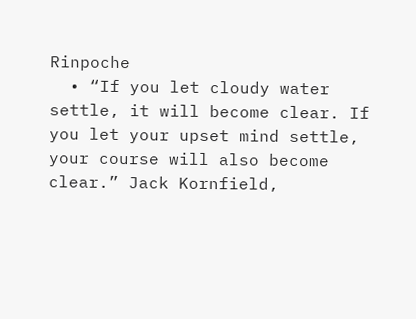Rinpoche
  • “If you let cloudy water settle, it will become clear. If you let your upset mind settle, your course will also become clear.” Jack Kornfield,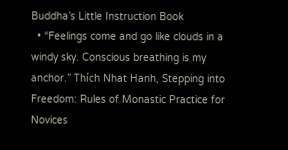Buddha’s Little Instruction Book
  • “Feelings come and go like clouds in a windy sky. Conscious breathing is my anchor.” Thích Nhat Hanh, Stepping into Freedom: Rules of Monastic Practice for Novices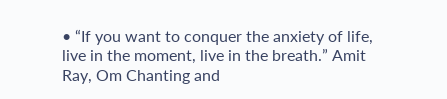• “If you want to conquer the anxiety of life, live in the moment, live in the breath.” Amit Ray, Om Chanting and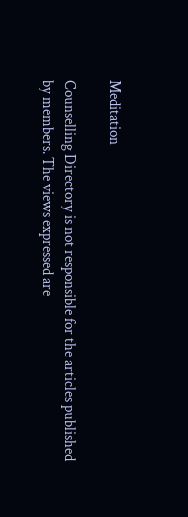Meditation

Counselling Directory is not responsible for the articles published by members. The views expressed are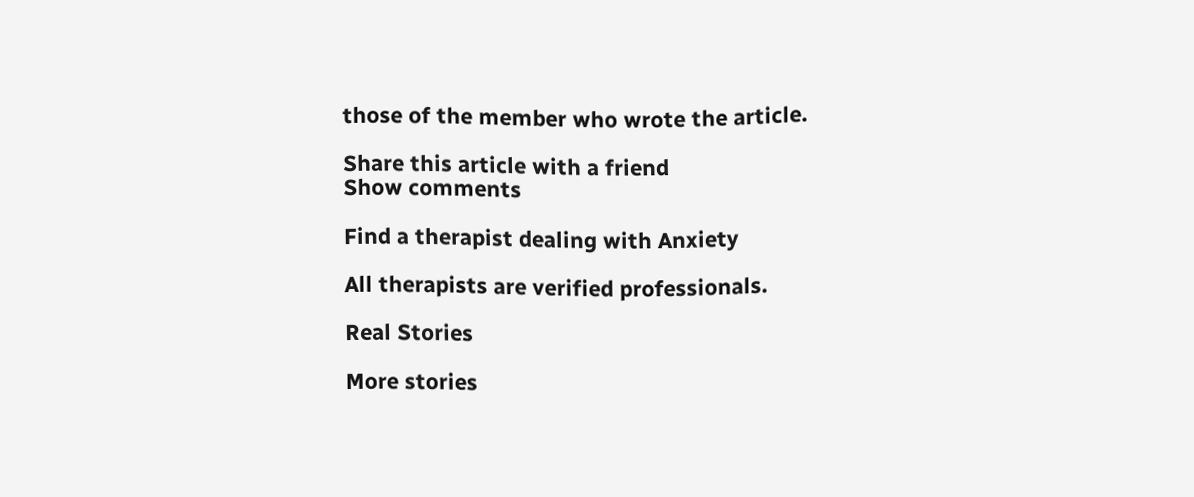those of the member who wrote the article.

Share this article with a friend
Show comments

Find a therapist dealing with Anxiety

All therapists are verified professionals.

Real Stories

More stories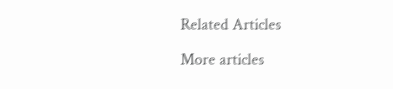Related Articles

More articles